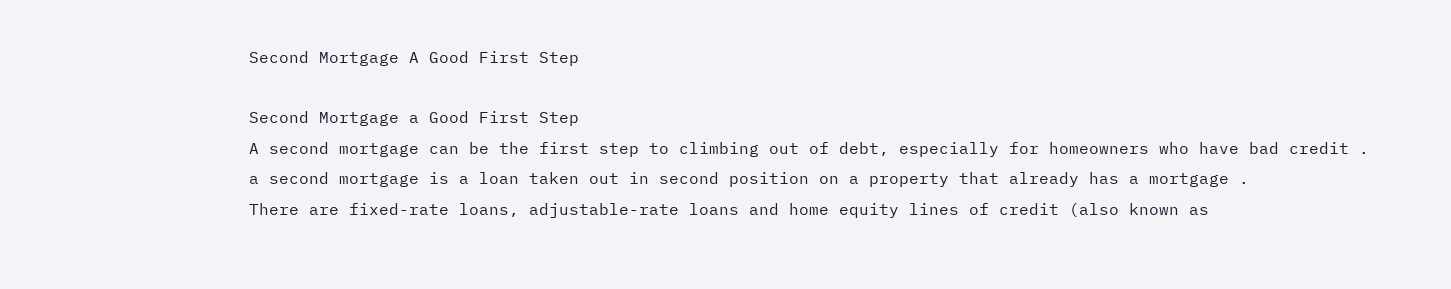Second Mortgage A Good First Step

Second Mortgage a Good First Step
A second mortgage can be the first step to climbing out of debt, especially for homeowners who have bad credit .
a second mortgage is a loan taken out in second position on a property that already has a mortgage .
There are fixed-rate loans, adjustable-rate loans and home equity lines of credit (also known as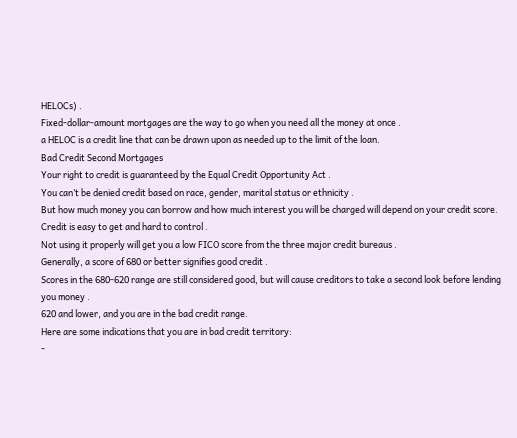HELOCs) .
Fixed-dollar-amount mortgages are the way to go when you need all the money at once .
a HELOC is a credit line that can be drawn upon as needed up to the limit of the loan.
Bad Credit Second Mortgages
Your right to credit is guaranteed by the Equal Credit Opportunity Act .
You can’t be denied credit based on race, gender, marital status or ethnicity .
But how much money you can borrow and how much interest you will be charged will depend on your credit score.
Credit is easy to get and hard to control .
Not using it properly will get you a low FICO score from the three major credit bureaus .
Generally, a score of 680 or better signifies good credit .
Scores in the 680-620 range are still considered good, but will cause creditors to take a second look before lending you money .
620 and lower, and you are in the bad credit range.
Here are some indications that you are in bad credit territory:
-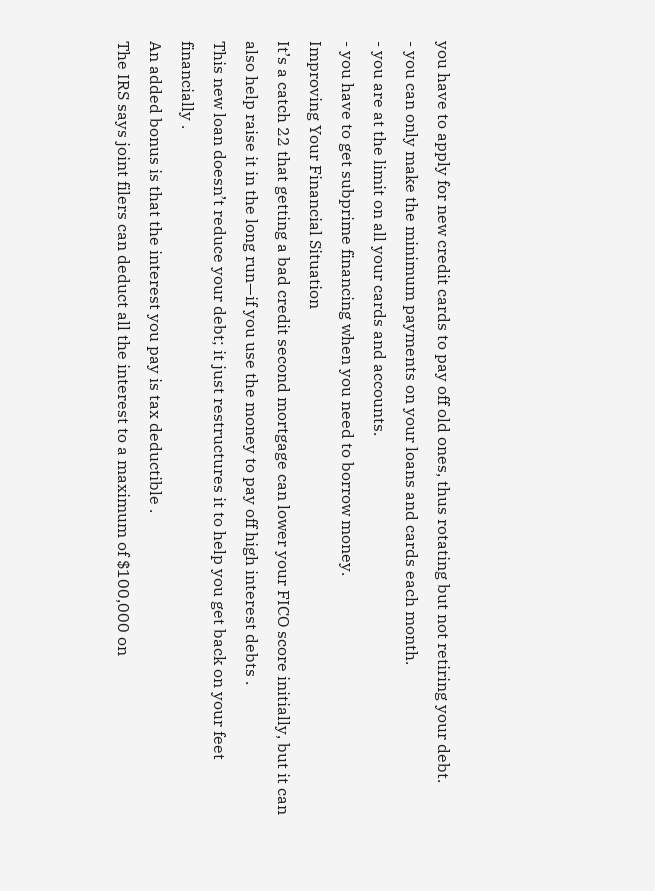you have to apply for new credit cards to pay off old ones, thus rotating but not retiring your debt.
- you can only make the minimum payments on your loans and cards each month.
- you are at the limit on all your cards and accounts.
- you have to get subprime financing when you need to borrow money.
Improving Your Financial Situation
It’s a catch 22 that getting a bad credit second mortgage can lower your FICO score initially, but it can also help raise it in the long run—if you use the money to pay off high interest debts .
This new loan doesn’t reduce your debt; it just restructures it to help you get back on your feet financially .
An added bonus is that the interest you pay is tax deductible .
The IRS says joint filers can deduct all the interest to a maximum of $100,000 on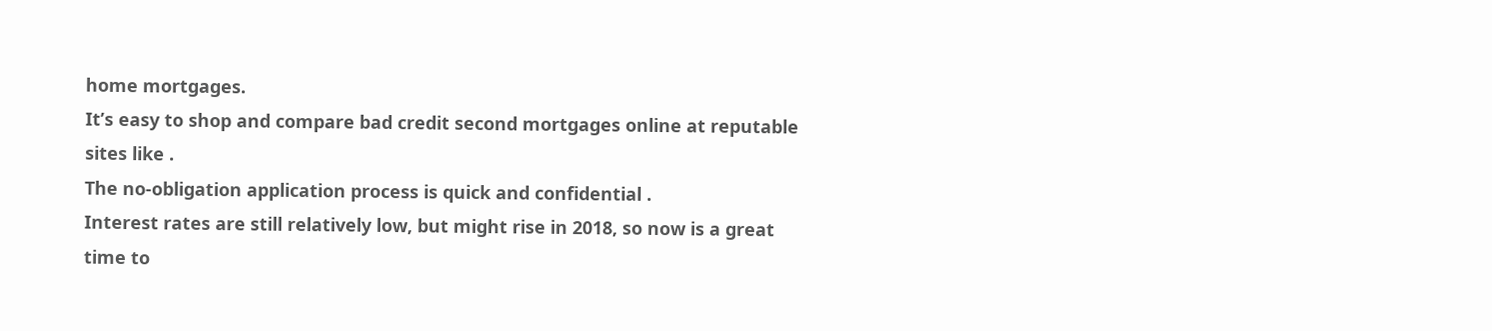home mortgages.
It’s easy to shop and compare bad credit second mortgages online at reputable sites like .
The no-obligation application process is quick and confidential .
Interest rates are still relatively low, but might rise in 2018, so now is a great time to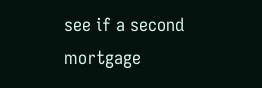see if a second mortgage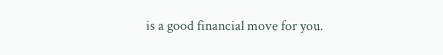is a good financial move for you.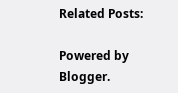Related Posts:

Powered by Blogger.